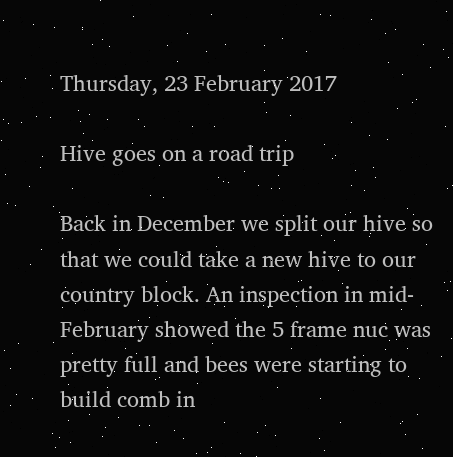Thursday, 23 February 2017

Hive goes on a road trip

Back in December we split our hive so that we could take a new hive to our country block. An inspection in mid-February showed the 5 frame nuc was pretty full and bees were starting to build comb in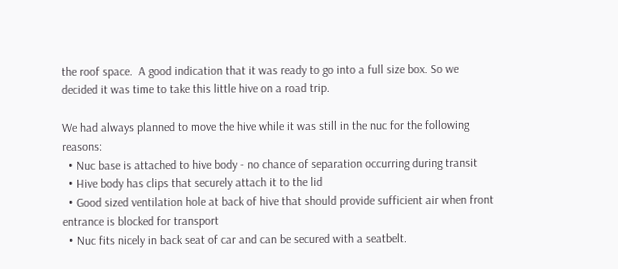the roof space.  A good indication that it was ready to go into a full size box. So we decided it was time to take this little hive on a road trip.

We had always planned to move the hive while it was still in the nuc for the following reasons:
  • Nuc base is attached to hive body - no chance of separation occurring during transit
  • Hive body has clips that securely attach it to the lid
  • Good sized ventilation hole at back of hive that should provide sufficient air when front entrance is blocked for transport
  • Nuc fits nicely in back seat of car and can be secured with a seatbelt.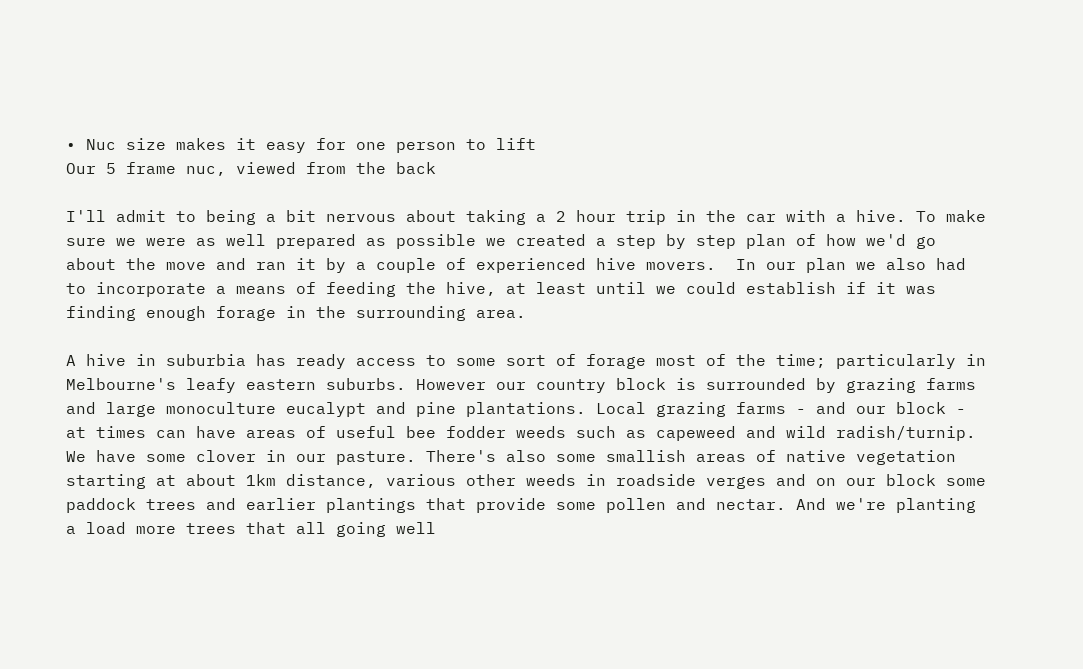• Nuc size makes it easy for one person to lift
Our 5 frame nuc, viewed from the back

I'll admit to being a bit nervous about taking a 2 hour trip in the car with a hive. To make sure we were as well prepared as possible we created a step by step plan of how we'd go about the move and ran it by a couple of experienced hive movers.  In our plan we also had to incorporate a means of feeding the hive, at least until we could establish if it was finding enough forage in the surrounding area.

A hive in suburbia has ready access to some sort of forage most of the time; particularly in Melbourne's leafy eastern suburbs. However our country block is surrounded by grazing farms and large monoculture eucalypt and pine plantations. Local grazing farms - and our block - at times can have areas of useful bee fodder weeds such as capeweed and wild radish/turnip. We have some clover in our pasture. There's also some smallish areas of native vegetation starting at about 1km distance, various other weeds in roadside verges and on our block some paddock trees and earlier plantings that provide some pollen and nectar. And we're planting a load more trees that all going well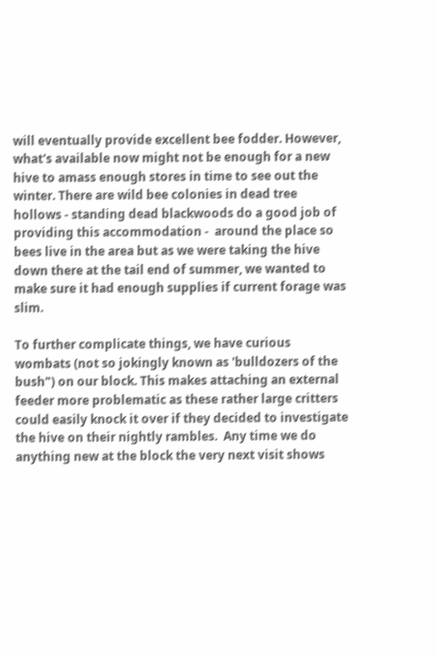will eventually provide excellent bee fodder. However, what's available now might not be enough for a new hive to amass enough stores in time to see out the winter. There are wild bee colonies in dead tree hollows - standing dead blackwoods do a good job of providing this accommodation -  around the place so bees live in the area but as we were taking the hive down there at the tail end of summer, we wanted to make sure it had enough supplies if current forage was slim.

To further complicate things, we have curious wombats (not so jokingly known as 'bulldozers of the bush") on our block. This makes attaching an external feeder more problematic as these rather large critters could easily knock it over if they decided to investigate the hive on their nightly rambles.  Any time we do anything new at the block the very next visit shows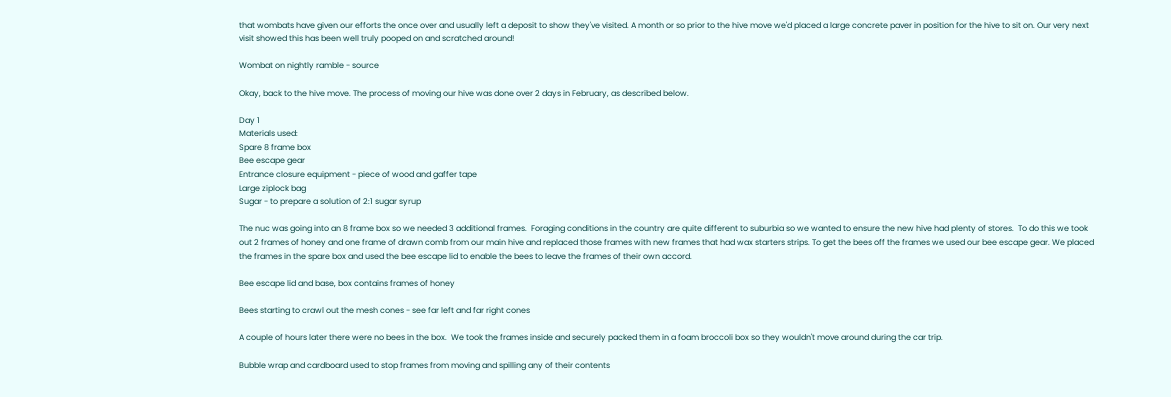that wombats have given our efforts the once over and usually left a deposit to show they've visited. A month or so prior to the hive move we'd placed a large concrete paver in position for the hive to sit on. Our very next visit showed this has been well truly pooped on and scratched around!

Wombat on nightly ramble - source

Okay, back to the hive move. The process of moving our hive was done over 2 days in February, as described below.

Day 1
Materials used:
Spare 8 frame box
Bee escape gear
Entrance closure equipment - piece of wood and gaffer tape
Large ziplock bag
Sugar - to prepare a solution of 2:1 sugar syrup

The nuc was going into an 8 frame box so we needed 3 additional frames.  Foraging conditions in the country are quite different to suburbia so we wanted to ensure the new hive had plenty of stores.  To do this we took out 2 frames of honey and one frame of drawn comb from our main hive and replaced those frames with new frames that had wax starters strips. To get the bees off the frames we used our bee escape gear. We placed the frames in the spare box and used the bee escape lid to enable the bees to leave the frames of their own accord.

Bee escape lid and base, box contains frames of honey

Bees starting to crawl out the mesh cones - see far left and far right cones

A couple of hours later there were no bees in the box.  We took the frames inside and securely packed them in a foam broccoli box so they wouldn't move around during the car trip.

Bubble wrap and cardboard used to stop frames from moving and spilling any of their contents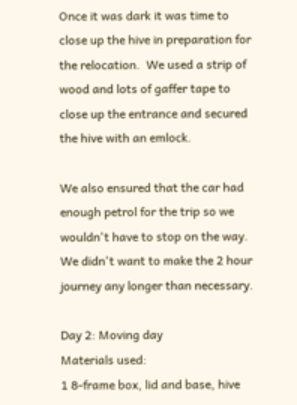Once it was dark it was time to close up the hive in preparation for the relocation.  We used a strip of wood and lots of gaffer tape to close up the entrance and secured the hive with an emlock.

We also ensured that the car had enough petrol for the trip so we wouldn't have to stop on the way. We didn't want to make the 2 hour journey any longer than necessary.

Day 2: Moving day
Materials used:
1 8-frame box, lid and base, hive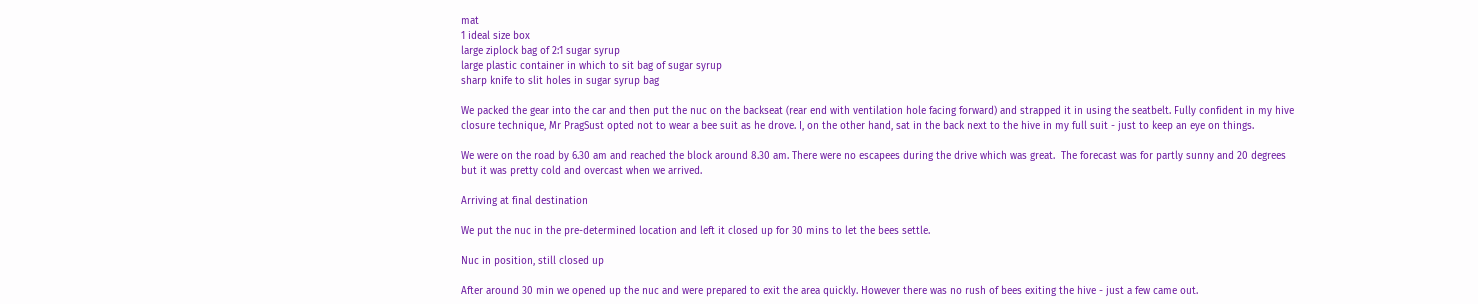mat
1 ideal size box
large ziplock bag of 2:1 sugar syrup
large plastic container in which to sit bag of sugar syrup
sharp knife to slit holes in sugar syrup bag

We packed the gear into the car and then put the nuc on the backseat (rear end with ventilation hole facing forward) and strapped it in using the seatbelt. Fully confident in my hive closure technique, Mr PragSust opted not to wear a bee suit as he drove. I, on the other hand, sat in the back next to the hive in my full suit - just to keep an eye on things.

We were on the road by 6.30 am and reached the block around 8.30 am. There were no escapees during the drive which was great.  The forecast was for partly sunny and 20 degrees but it was pretty cold and overcast when we arrived.

Arriving at final destination

We put the nuc in the pre-determined location and left it closed up for 30 mins to let the bees settle.

Nuc in position, still closed up

After around 30 min we opened up the nuc and were prepared to exit the area quickly. However there was no rush of bees exiting the hive - just a few came out.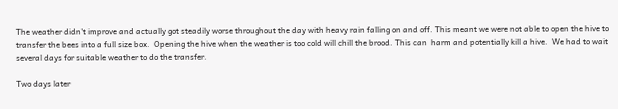The weather didn't improve and actually got steadily worse throughout the day with heavy rain falling on and off. This meant we were not able to open the hive to transfer the bees into a full size box.  Opening the hive when the weather is too cold will chill the brood. This can  harm and potentially kill a hive.  We had to wait several days for suitable weather to do the transfer.

Two days later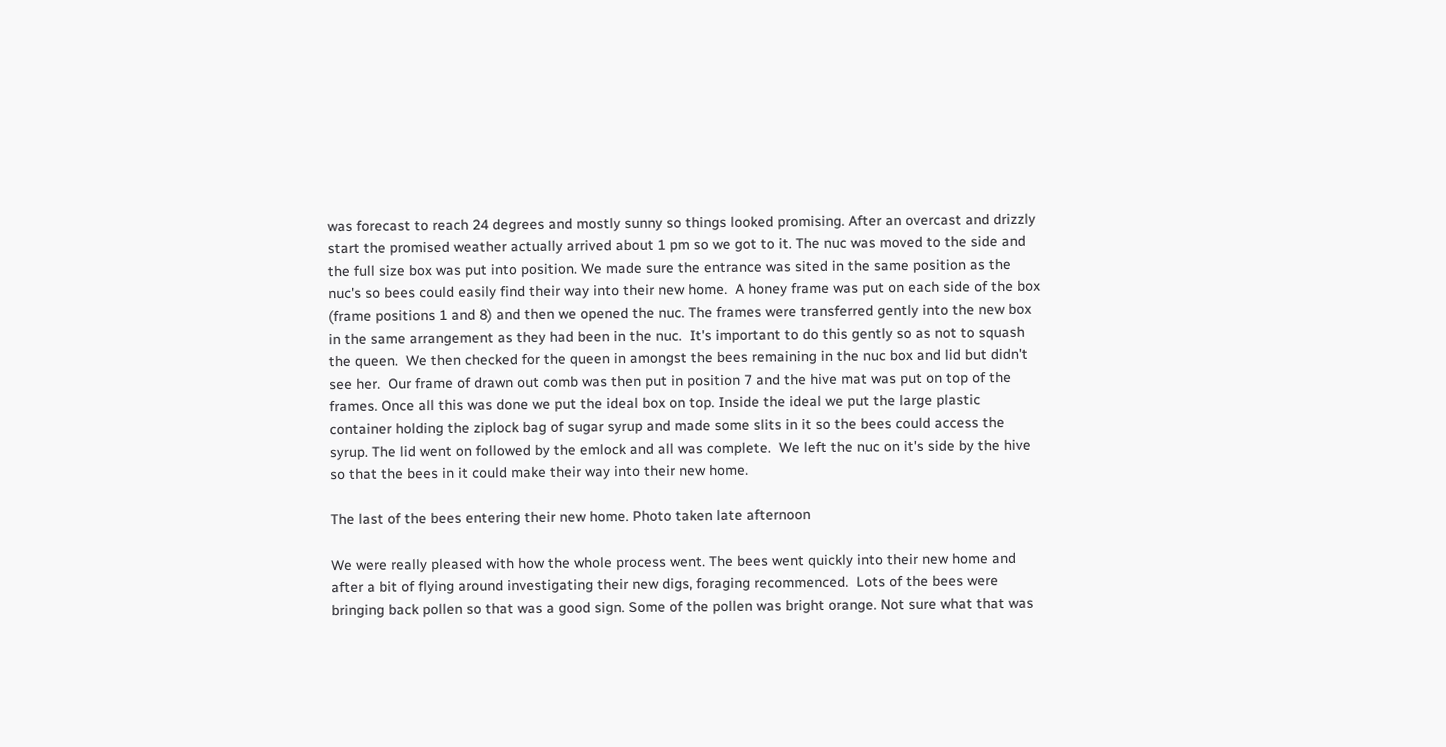was forecast to reach 24 degrees and mostly sunny so things looked promising. After an overcast and drizzly start the promised weather actually arrived about 1 pm so we got to it. The nuc was moved to the side and the full size box was put into position. We made sure the entrance was sited in the same position as the nuc's so bees could easily find their way into their new home.  A honey frame was put on each side of the box (frame positions 1 and 8) and then we opened the nuc. The frames were transferred gently into the new box in the same arrangement as they had been in the nuc.  It's important to do this gently so as not to squash the queen.  We then checked for the queen in amongst the bees remaining in the nuc box and lid but didn't see her.  Our frame of drawn out comb was then put in position 7 and the hive mat was put on top of the frames. Once all this was done we put the ideal box on top. Inside the ideal we put the large plastic container holding the ziplock bag of sugar syrup and made some slits in it so the bees could access the syrup. The lid went on followed by the emlock and all was complete.  We left the nuc on it's side by the hive so that the bees in it could make their way into their new home.

The last of the bees entering their new home. Photo taken late afternoon

We were really pleased with how the whole process went. The bees went quickly into their new home and after a bit of flying around investigating their new digs, foraging recommenced.  Lots of the bees were bringing back pollen so that was a good sign. Some of the pollen was bright orange. Not sure what that was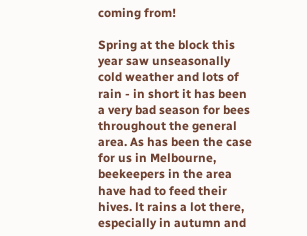coming from!

Spring at the block this year saw unseasonally cold weather and lots of rain - in short it has been a very bad season for bees throughout the general area. As has been the case for us in Melbourne, beekeepers in the area have had to feed their hives. lt rains a lot there, especially in autumn and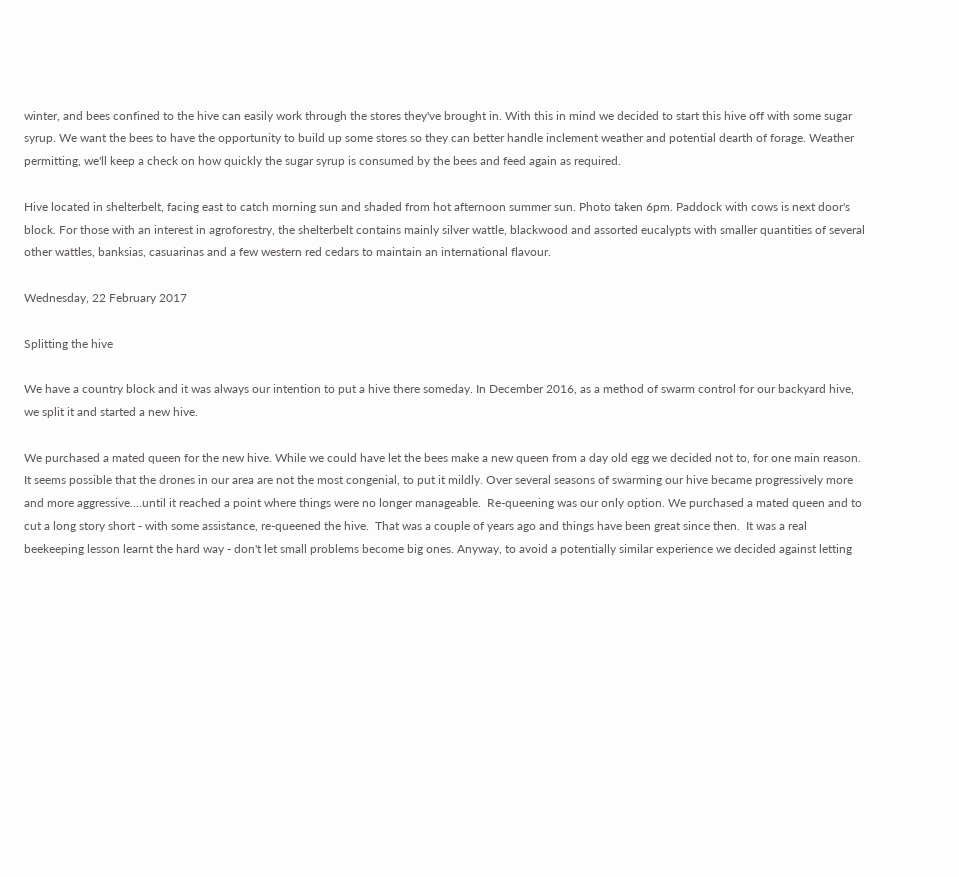winter, and bees confined to the hive can easily work through the stores they've brought in. With this in mind we decided to start this hive off with some sugar syrup. We want the bees to have the opportunity to build up some stores so they can better handle inclement weather and potential dearth of forage. Weather permitting, we'll keep a check on how quickly the sugar syrup is consumed by the bees and feed again as required.

Hive located in shelterbelt, facing east to catch morning sun and shaded from hot afternoon summer sun. Photo taken 6pm. Paddock with cows is next door's block. For those with an interest in agroforestry, the shelterbelt contains mainly silver wattle, blackwood and assorted eucalypts with smaller quantities of several other wattles, banksias, casuarinas and a few western red cedars to maintain an international flavour.

Wednesday, 22 February 2017

Splitting the hive

We have a country block and it was always our intention to put a hive there someday. In December 2016, as a method of swarm control for our backyard hive, we split it and started a new hive.

We purchased a mated queen for the new hive. While we could have let the bees make a new queen from a day old egg we decided not to, for one main reason.  It seems possible that the drones in our area are not the most congenial, to put it mildly. Over several seasons of swarming our hive became progressively more and more aggressive....until it reached a point where things were no longer manageable.  Re-queening was our only option. We purchased a mated queen and to cut a long story short - with some assistance, re-queened the hive.  That was a couple of years ago and things have been great since then.  It was a real beekeeping lesson learnt the hard way - don't let small problems become big ones. Anyway, to avoid a potentially similar experience we decided against letting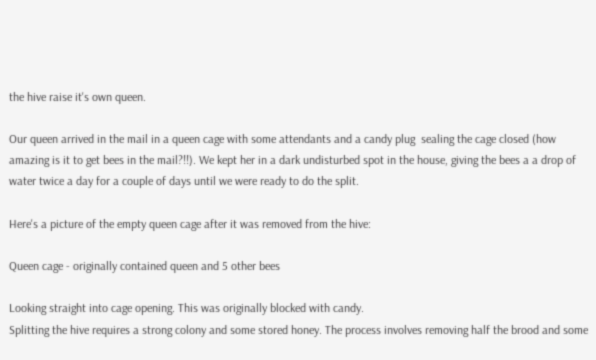the hive raise it's own queen.

Our queen arrived in the mail in a queen cage with some attendants and a candy plug  sealing the cage closed (how amazing is it to get bees in the mail?!!). We kept her in a dark undisturbed spot in the house, giving the bees a a drop of water twice a day for a couple of days until we were ready to do the split.

Here's a picture of the empty queen cage after it was removed from the hive:

Queen cage - originally contained queen and 5 other bees

Looking straight into cage opening. This was originally blocked with candy.
Splitting the hive requires a strong colony and some stored honey. The process involves removing half the brood and some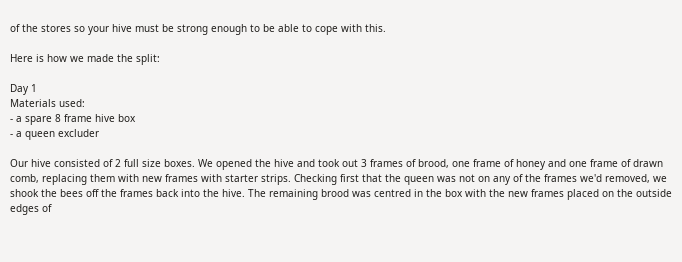of the stores so your hive must be strong enough to be able to cope with this.

Here is how we made the split:

Day 1
Materials used:
- a spare 8 frame hive box
- a queen excluder

Our hive consisted of 2 full size boxes. We opened the hive and took out 3 frames of brood, one frame of honey and one frame of drawn comb, replacing them with new frames with starter strips. Checking first that the queen was not on any of the frames we'd removed, we shook the bees off the frames back into the hive. The remaining brood was centred in the box with the new frames placed on the outside edges of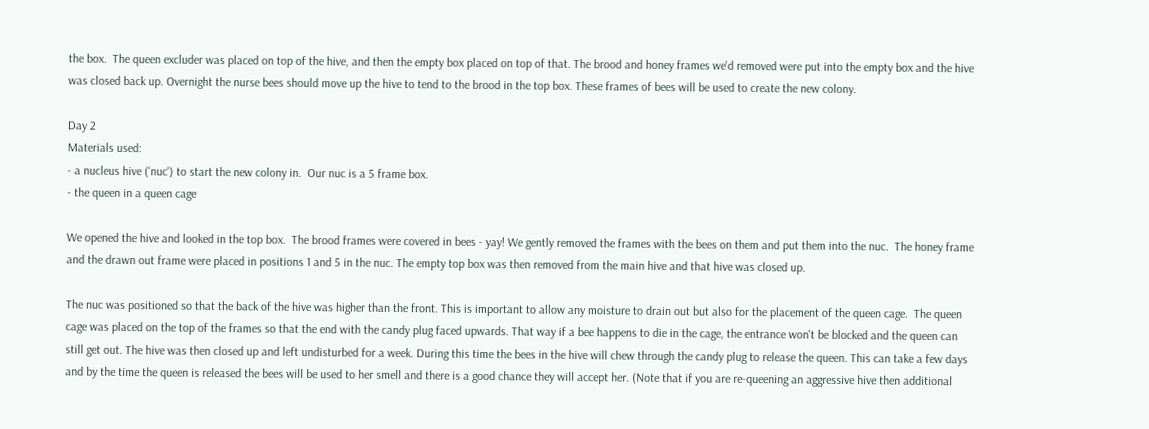the box.  The queen excluder was placed on top of the hive, and then the empty box placed on top of that. The brood and honey frames we'd removed were put into the empty box and the hive was closed back up. Overnight the nurse bees should move up the hive to tend to the brood in the top box. These frames of bees will be used to create the new colony.

Day 2
Materials used:
- a nucleus hive ('nuc') to start the new colony in.  Our nuc is a 5 frame box.
- the queen in a queen cage

We opened the hive and looked in the top box.  The brood frames were covered in bees - yay! We gently removed the frames with the bees on them and put them into the nuc.  The honey frame and the drawn out frame were placed in positions 1 and 5 in the nuc. The empty top box was then removed from the main hive and that hive was closed up.

The nuc was positioned so that the back of the hive was higher than the front. This is important to allow any moisture to drain out but also for the placement of the queen cage.  The queen cage was placed on the top of the frames so that the end with the candy plug faced upwards. That way if a bee happens to die in the cage, the entrance won't be blocked and the queen can still get out. The hive was then closed up and left undisturbed for a week. During this time the bees in the hive will chew through the candy plug to release the queen. This can take a few days and by the time the queen is released the bees will be used to her smell and there is a good chance they will accept her. (Note that if you are re-queening an aggressive hive then additional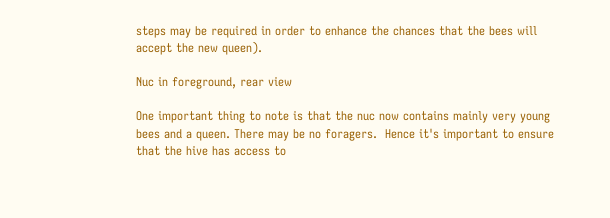steps may be required in order to enhance the chances that the bees will accept the new queen).

Nuc in foreground, rear view

One important thing to note is that the nuc now contains mainly very young bees and a queen. There may be no foragers.  Hence it's important to ensure that the hive has access to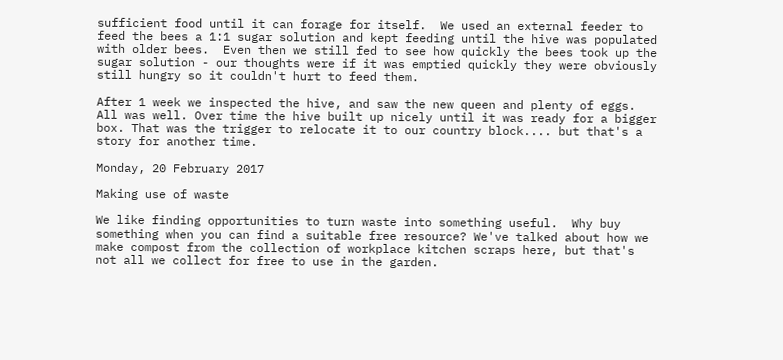sufficient food until it can forage for itself.  We used an external feeder to feed the bees a 1:1 sugar solution and kept feeding until the hive was populated with older bees.  Even then we still fed to see how quickly the bees took up the sugar solution - our thoughts were if it was emptied quickly they were obviously still hungry so it couldn't hurt to feed them.

After 1 week we inspected the hive, and saw the new queen and plenty of eggs. All was well. Over time the hive built up nicely until it was ready for a bigger box. That was the trigger to relocate it to our country block.... but that's a story for another time.

Monday, 20 February 2017

Making use of waste

We like finding opportunities to turn waste into something useful.  Why buy something when you can find a suitable free resource? We've talked about how we make compost from the collection of workplace kitchen scraps here, but that's not all we collect for free to use in the garden.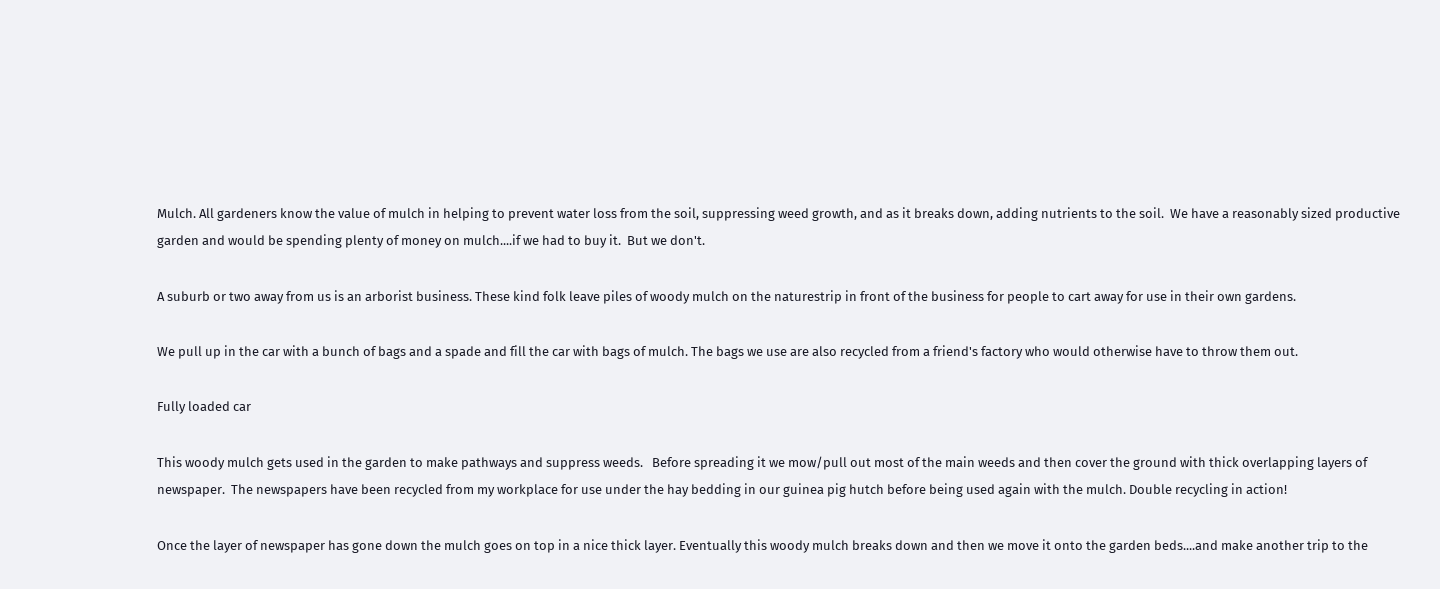Mulch. All gardeners know the value of mulch in helping to prevent water loss from the soil, suppressing weed growth, and as it breaks down, adding nutrients to the soil.  We have a reasonably sized productive garden and would be spending plenty of money on mulch....if we had to buy it.  But we don't.

A suburb or two away from us is an arborist business. These kind folk leave piles of woody mulch on the naturestrip in front of the business for people to cart away for use in their own gardens.

We pull up in the car with a bunch of bags and a spade and fill the car with bags of mulch. The bags we use are also recycled from a friend's factory who would otherwise have to throw them out.

Fully loaded car

This woody mulch gets used in the garden to make pathways and suppress weeds.   Before spreading it we mow/pull out most of the main weeds and then cover the ground with thick overlapping layers of newspaper.  The newspapers have been recycled from my workplace for use under the hay bedding in our guinea pig hutch before being used again with the mulch. Double recycling in action!

Once the layer of newspaper has gone down the mulch goes on top in a nice thick layer. Eventually this woody mulch breaks down and then we move it onto the garden beds....and make another trip to the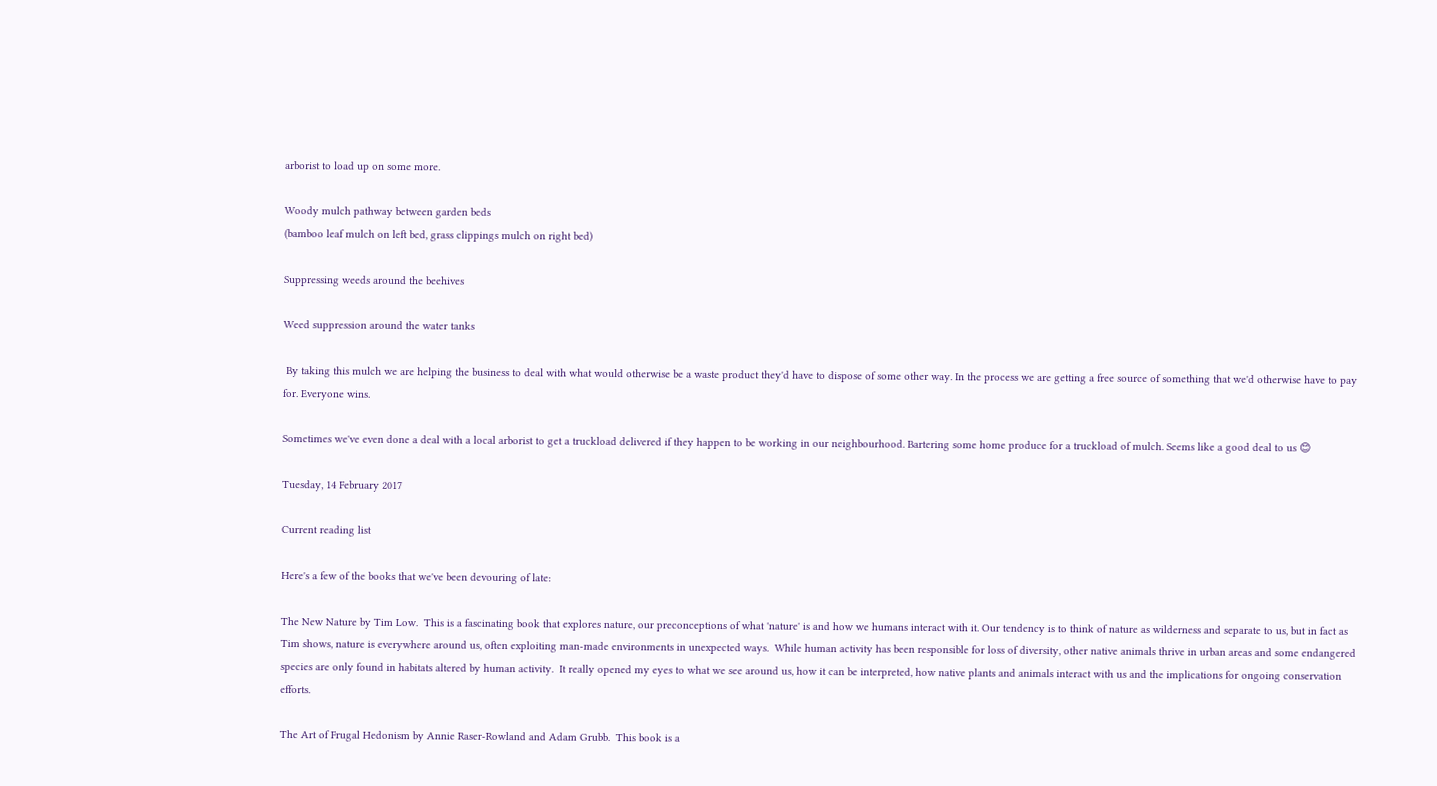arborist to load up on some more.

Woody mulch pathway between garden beds
(bamboo leaf mulch on left bed, grass clippings mulch on right bed)

Suppressing weeds around the beehives

Weed suppression around the water tanks

 By taking this mulch we are helping the business to deal with what would otherwise be a waste product they'd have to dispose of some other way. In the process we are getting a free source of something that we'd otherwise have to pay for. Everyone wins.

Sometimes we've even done a deal with a local arborist to get a truckload delivered if they happen to be working in our neighbourhood. Bartering some home produce for a truckload of mulch. Seems like a good deal to us 😊

Tuesday, 14 February 2017

Current reading list

Here's a few of the books that we've been devouring of late:

The New Nature by Tim Low.  This is a fascinating book that explores nature, our preconceptions of what 'nature' is and how we humans interact with it. Our tendency is to think of nature as wilderness and separate to us, but in fact as Tim shows, nature is everywhere around us, often exploiting man-made environments in unexpected ways.  While human activity has been responsible for loss of diversity, other native animals thrive in urban areas and some endangered species are only found in habitats altered by human activity.  It really opened my eyes to what we see around us, how it can be interpreted, how native plants and animals interact with us and the implications for ongoing conservation efforts.

The Art of Frugal Hedonism by Annie Raser-Rowland and Adam Grubb.  This book is a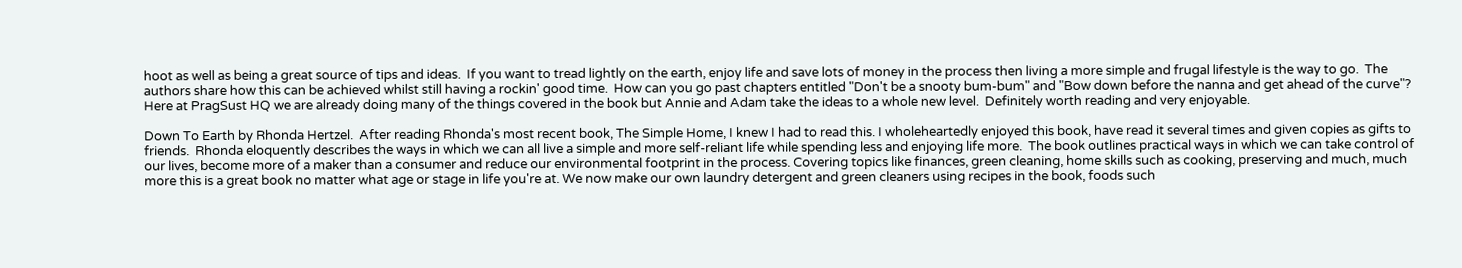hoot as well as being a great source of tips and ideas.  If you want to tread lightly on the earth, enjoy life and save lots of money in the process then living a more simple and frugal lifestyle is the way to go.  The authors share how this can be achieved whilst still having a rockin' good time.  How can you go past chapters entitled "Don't be a snooty bum-bum" and "Bow down before the nanna and get ahead of the curve"? Here at PragSust HQ we are already doing many of the things covered in the book but Annie and Adam take the ideas to a whole new level.  Definitely worth reading and very enjoyable.

Down To Earth by Rhonda Hertzel.  After reading Rhonda's most recent book, The Simple Home, I knew I had to read this. I wholeheartedly enjoyed this book, have read it several times and given copies as gifts to friends.  Rhonda eloquently describes the ways in which we can all live a simple and more self-reliant life while spending less and enjoying life more.  The book outlines practical ways in which we can take control of our lives, become more of a maker than a consumer and reduce our environmental footprint in the process. Covering topics like finances, green cleaning, home skills such as cooking, preserving and much, much more this is a great book no matter what age or stage in life you're at. We now make our own laundry detergent and green cleaners using recipes in the book, foods such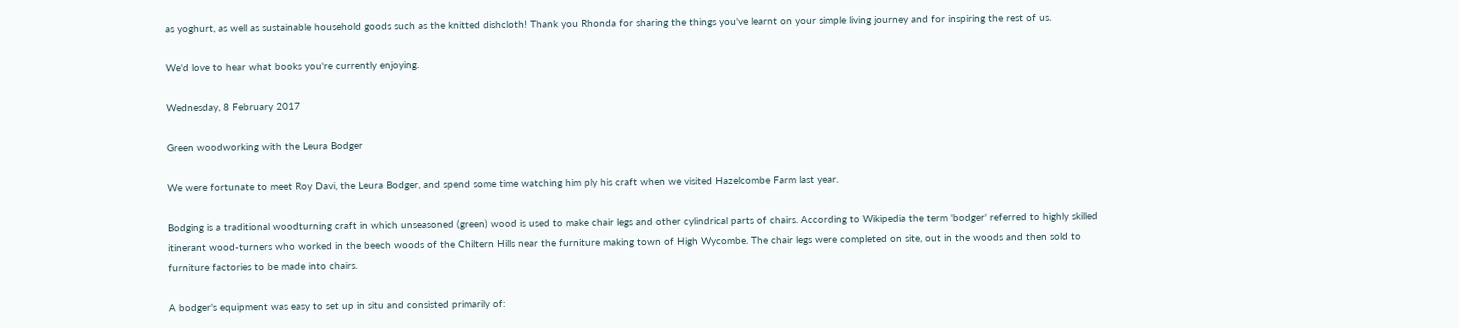as yoghurt, as well as sustainable household goods such as the knitted dishcloth! Thank you Rhonda for sharing the things you've learnt on your simple living journey and for inspiring the rest of us.

We'd love to hear what books you're currently enjoying.

Wednesday, 8 February 2017

Green woodworking with the Leura Bodger

We were fortunate to meet Roy Davi, the Leura Bodger, and spend some time watching him ply his craft when we visited Hazelcombe Farm last year.

Bodging is a traditional woodturning craft in which unseasoned (green) wood is used to make chair legs and other cylindrical parts of chairs. According to Wikipedia the term 'bodger' referred to highly skilled itinerant wood-turners who worked in the beech woods of the Chiltern Hills near the furniture making town of High Wycombe. The chair legs were completed on site, out in the woods and then sold to furniture factories to be made into chairs.

A bodger's equipment was easy to set up in situ and consisted primarily of: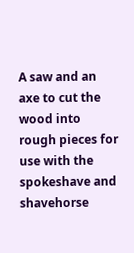A saw and an axe to cut the wood into rough pieces for use with the spokeshave and shavehorse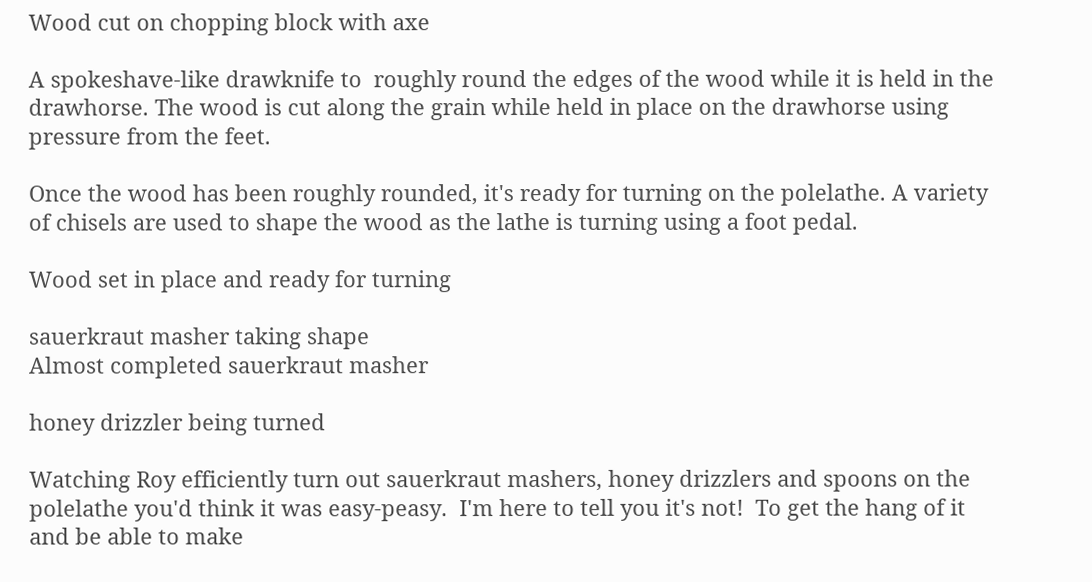Wood cut on chopping block with axe

A spokeshave-like drawknife to  roughly round the edges of the wood while it is held in the drawhorse. The wood is cut along the grain while held in place on the drawhorse using pressure from the feet.

Once the wood has been roughly rounded, it's ready for turning on the polelathe. A variety of chisels are used to shape the wood as the lathe is turning using a foot pedal.

Wood set in place and ready for turning

sauerkraut masher taking shape
Almost completed sauerkraut masher

honey drizzler being turned

Watching Roy efficiently turn out sauerkraut mashers, honey drizzlers and spoons on the polelathe you'd think it was easy-peasy.  I'm here to tell you it's not!  To get the hang of it and be able to make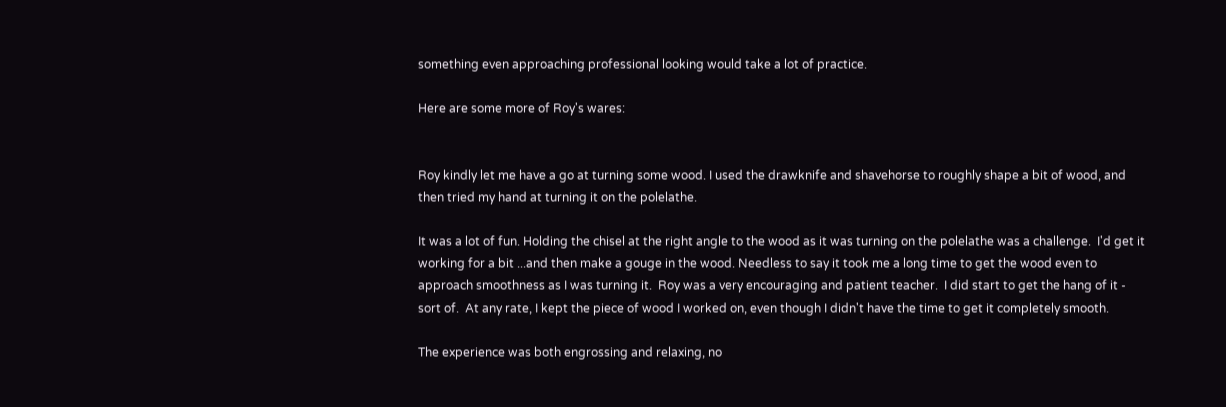something even approaching professional looking would take a lot of practice.

Here are some more of Roy's wares:


Roy kindly let me have a go at turning some wood. I used the drawknife and shavehorse to roughly shape a bit of wood, and then tried my hand at turning it on the polelathe.

It was a lot of fun. Holding the chisel at the right angle to the wood as it was turning on the polelathe was a challenge.  I'd get it working for a bit ...and then make a gouge in the wood. Needless to say it took me a long time to get the wood even to approach smoothness as I was turning it.  Roy was a very encouraging and patient teacher.  I did start to get the hang of it - sort of.  At any rate, I kept the piece of wood I worked on, even though I didn't have the time to get it completely smooth.

The experience was both engrossing and relaxing, no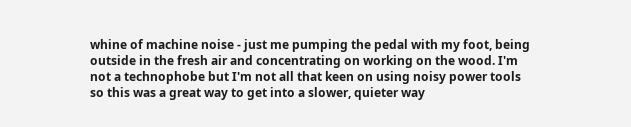whine of machine noise - just me pumping the pedal with my foot, being outside in the fresh air and concentrating on working on the wood. I'm not a technophobe but I'm not all that keen on using noisy power tools so this was a great way to get into a slower, quieter way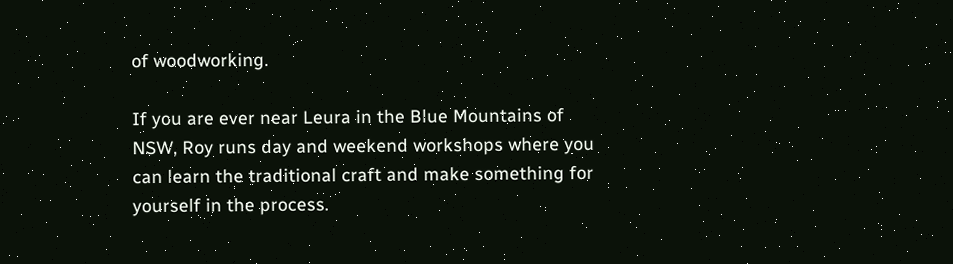of woodworking.

If you are ever near Leura in the Blue Mountains of NSW, Roy runs day and weekend workshops where you can learn the traditional craft and make something for yourself in the process.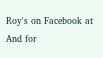Roy's on Facebook at And for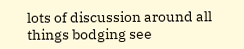lots of discussion around all things bodging see